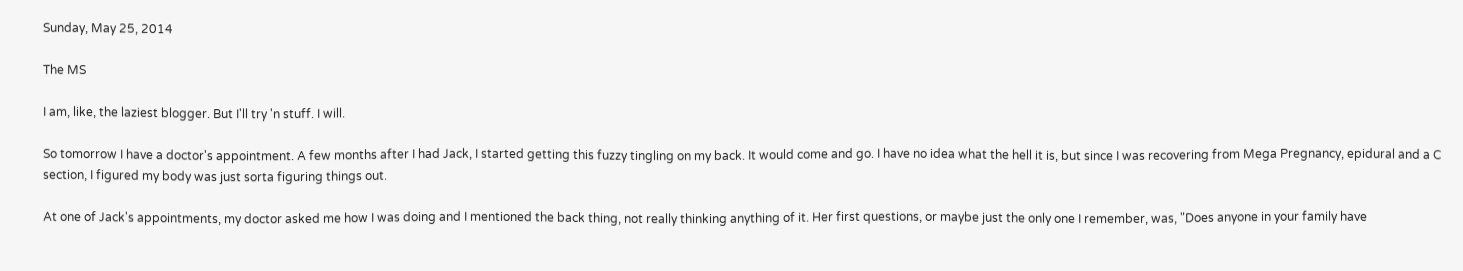Sunday, May 25, 2014

The MS

I am, like, the laziest blogger. But I'll try 'n stuff. I will.

So tomorrow I have a doctor's appointment. A few months after I had Jack, I started getting this fuzzy tingling on my back. It would come and go. I have no idea what the hell it is, but since I was recovering from Mega Pregnancy, epidural and a C section, I figured my body was just sorta figuring things out.

At one of Jack's appointments, my doctor asked me how I was doing and I mentioned the back thing, not really thinking anything of it. Her first questions, or maybe just the only one I remember, was, "Does anyone in your family have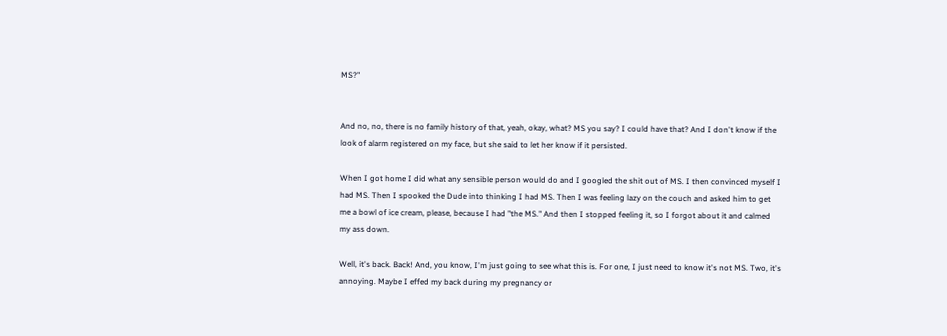MS?"


And no, no, there is no family history of that, yeah, okay, what? MS you say? I could have that? And I don't know if the look of alarm registered on my face, but she said to let her know if it persisted.

When I got home I did what any sensible person would do and I googled the shit out of MS. I then convinced myself I had MS. Then I spooked the Dude into thinking I had MS. Then I was feeling lazy on the couch and asked him to get me a bowl of ice cream, please, because I had "the MS." And then I stopped feeling it, so I forgot about it and calmed my ass down.

Well, it's back. Back! And, you know, I'm just going to see what this is. For one, I just need to know it's not MS. Two, it's annoying. Maybe I effed my back during my pregnancy or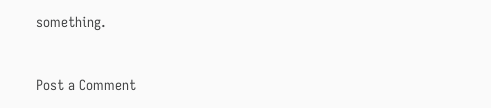something.


Post a Comment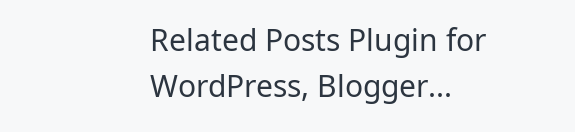Related Posts Plugin for WordPress, Blogger...